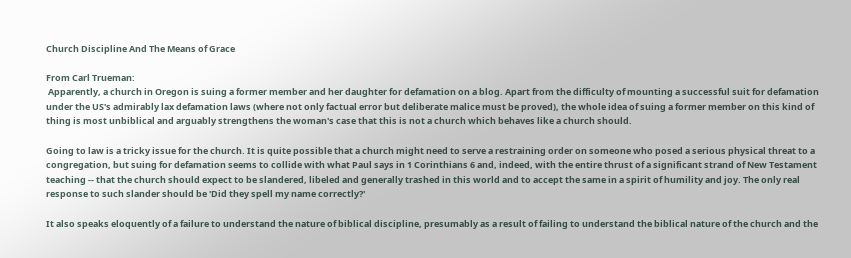Church Discipline And The Means of Grace

From Carl Trueman:
 Apparently, a church in Oregon is suing a former member and her daughter for defamation on a blog. Apart from the difficulty of mounting a successful suit for defamation under the US's admirably lax defamation laws (where not only factual error but deliberate malice must be proved), the whole idea of suing a former member on this kind of thing is most unbiblical and arguably strengthens the woman's case that this is not a church which behaves like a church should.

Going to law is a tricky issue for the church. It is quite possible that a church might need to serve a restraining order on someone who posed a serious physical threat to a congregation, but suing for defamation seems to collide with what Paul says in 1 Corinthians 6 and, indeed, with the entire thrust of a significant strand of New Testament teaching -- that the church should expect to be slandered, libeled and generally trashed in this world and to accept the same in a spirit of humility and joy. The only real response to such slander should be 'Did they spell my name correctly?'

It also speaks eloquently of a failure to understand the nature of biblical discipline, presumably as a result of failing to understand the biblical nature of the church and the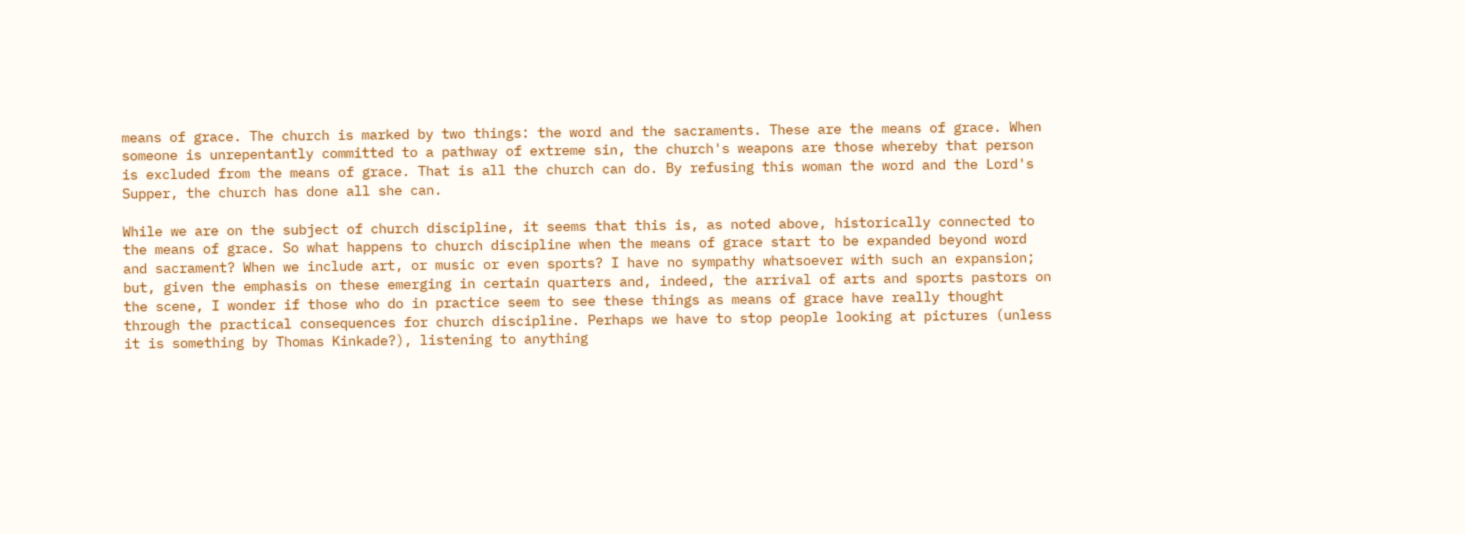means of grace. The church is marked by two things: the word and the sacraments. These are the means of grace. When someone is unrepentantly committed to a pathway of extreme sin, the church's weapons are those whereby that person is excluded from the means of grace. That is all the church can do. By refusing this woman the word and the Lord's Supper, the church has done all she can.

While we are on the subject of church discipline, it seems that this is, as noted above, historically connected to the means of grace. So what happens to church discipline when the means of grace start to be expanded beyond word and sacrament? When we include art, or music or even sports? I have no sympathy whatsoever with such an expansion; but, given the emphasis on these emerging in certain quarters and, indeed, the arrival of arts and sports pastors on the scene, I wonder if those who do in practice seem to see these things as means of grace have really thought through the practical consequences for church discipline. Perhaps we have to stop people looking at pictures (unless it is something by Thomas Kinkade?), listening to anything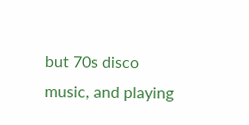but 70s disco music, and playing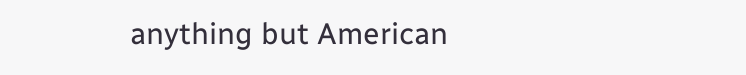anything but American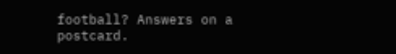football? Answers on a postcard.